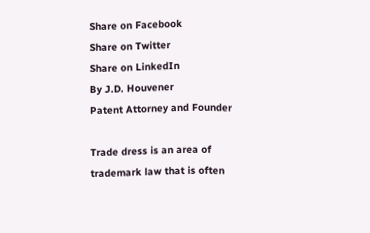Share on Facebook
Share on Twitter
Share on LinkedIn
By J.D. Houvener
Patent Attorney and Founder

Trade dress is an area of trademark law that is often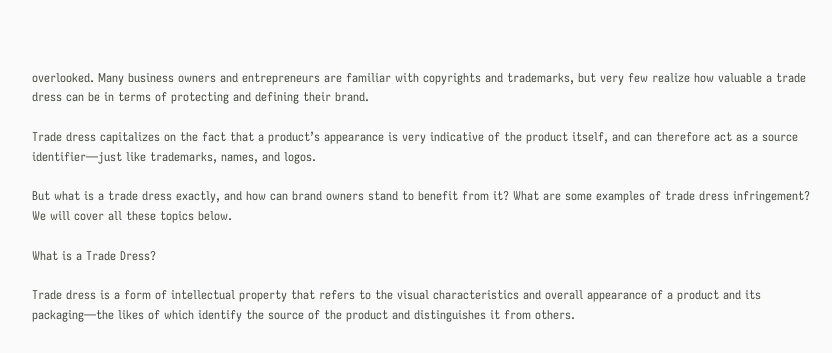overlooked. Many business owners and entrepreneurs are familiar with copyrights and trademarks, but very few realize how valuable a trade dress can be in terms of protecting and defining their brand.

Trade dress capitalizes on the fact that a product’s appearance is very indicative of the product itself, and can therefore act as a source identifier—just like trademarks, names, and logos.

But what is a trade dress exactly, and how can brand owners stand to benefit from it? What are some examples of trade dress infringement? We will cover all these topics below.

What is a Trade Dress?

Trade dress is a form of intellectual property that refers to the visual characteristics and overall appearance of a product and its packaging—the likes of which identify the source of the product and distinguishes it from others.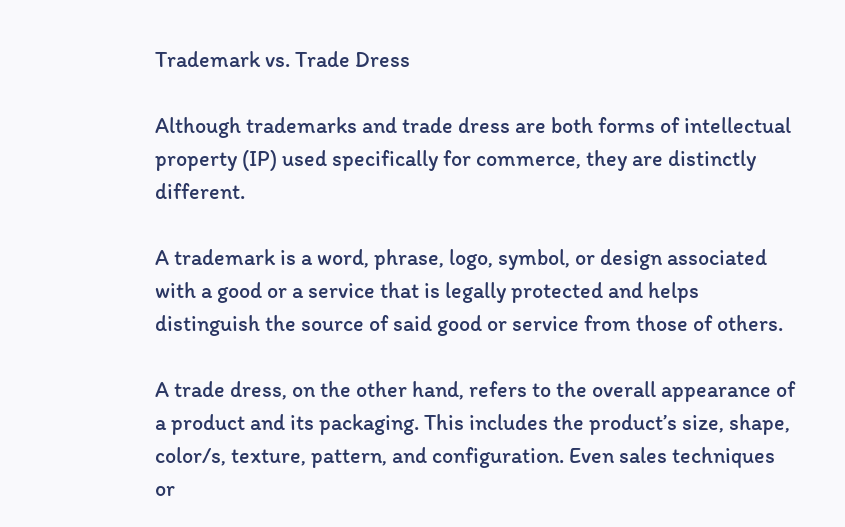Trademark vs. Trade Dress

Although trademarks and trade dress are both forms of intellectual property (IP) used specifically for commerce, they are distinctly different.

A trademark is a word, phrase, logo, symbol, or design associated with a good or a service that is legally protected and helps distinguish the source of said good or service from those of others.

A trade dress, on the other hand, refers to the overall appearance of a product and its packaging. This includes the product’s size, shape, color/s, texture, pattern, and configuration. Even sales techniques or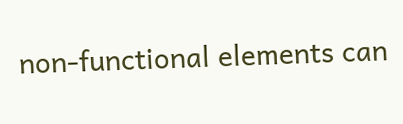non-functional elements can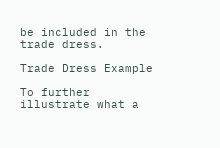be included in the trade dress.

Trade Dress Example

To further illustrate what a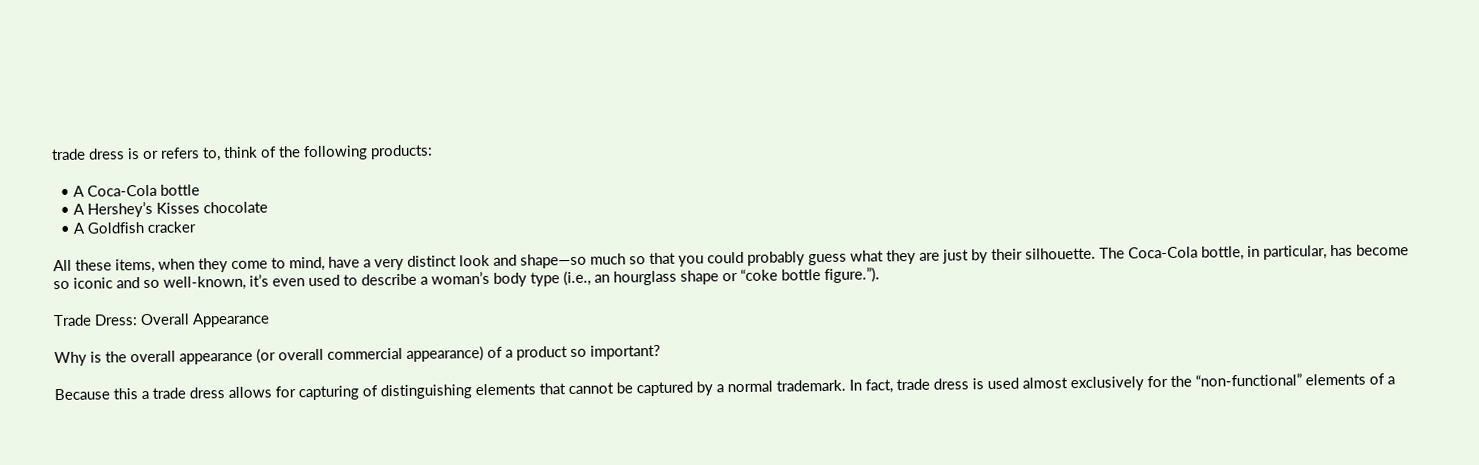trade dress is or refers to, think of the following products:

  • A Coca-Cola bottle
  • A Hershey’s Kisses chocolate
  • A Goldfish cracker

All these items, when they come to mind, have a very distinct look and shape—so much so that you could probably guess what they are just by their silhouette. The Coca-Cola bottle, in particular, has become so iconic and so well-known, it’s even used to describe a woman’s body type (i.e., an hourglass shape or “coke bottle figure.”).

Trade Dress: Overall Appearance

Why is the overall appearance (or overall commercial appearance) of a product so important?

Because this a trade dress allows for capturing of distinguishing elements that cannot be captured by a normal trademark. In fact, trade dress is used almost exclusively for the “non-functional” elements of a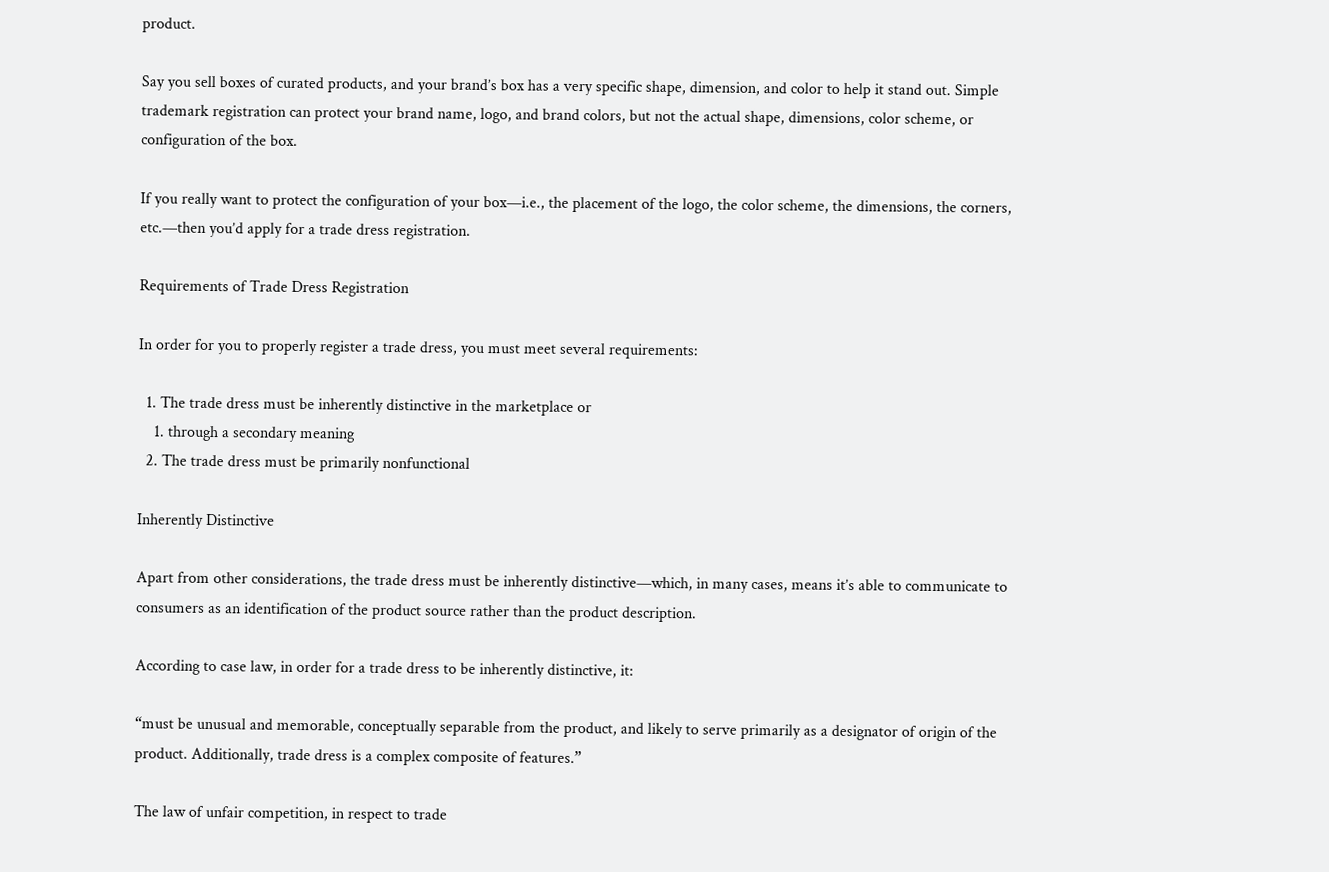product.

Say you sell boxes of curated products, and your brand’s box has a very specific shape, dimension, and color to help it stand out. Simple trademark registration can protect your brand name, logo, and brand colors, but not the actual shape, dimensions, color scheme, or configuration of the box.

If you really want to protect the configuration of your box—i.e., the placement of the logo, the color scheme, the dimensions, the corners, etc.—then you’d apply for a trade dress registration.

Requirements of Trade Dress Registration

In order for you to properly register a trade dress, you must meet several requirements:

  1. The trade dress must be inherently distinctive in the marketplace or
    1. through a secondary meaning
  2. The trade dress must be primarily nonfunctional

Inherently Distinctive

Apart from other considerations, the trade dress must be inherently distinctive—which, in many cases, means it’s able to communicate to consumers as an identification of the product source rather than the product description.

According to case law, in order for a trade dress to be inherently distinctive, it:

“must be unusual and memorable, conceptually separable from the product, and likely to serve primarily as a designator of origin of the product. Additionally, trade dress is a complex composite of features.”

The law of unfair competition, in respect to trade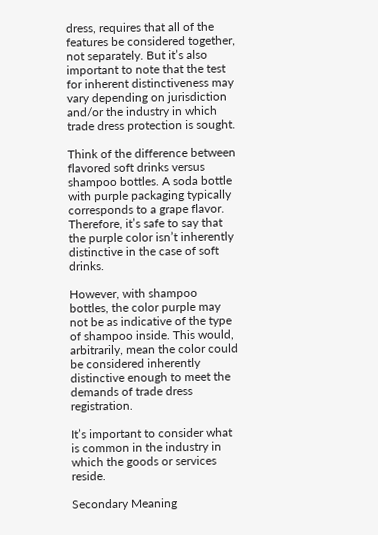dress, requires that all of the features be considered together, not separately. But it’s also important to note that the test for inherent distinctiveness may vary depending on jurisdiction and/or the industry in which trade dress protection is sought.

Think of the difference between flavored soft drinks versus shampoo bottles. A soda bottle with purple packaging typically corresponds to a grape flavor. Therefore, it’s safe to say that the purple color isn’t inherently distinctive in the case of soft drinks.

However, with shampoo bottles, the color purple may not be as indicative of the type of shampoo inside. This would, arbitrarily, mean the color could be considered inherently distinctive enough to meet the demands of trade dress registration.

It’s important to consider what is common in the industry in which the goods or services reside.

Secondary Meaning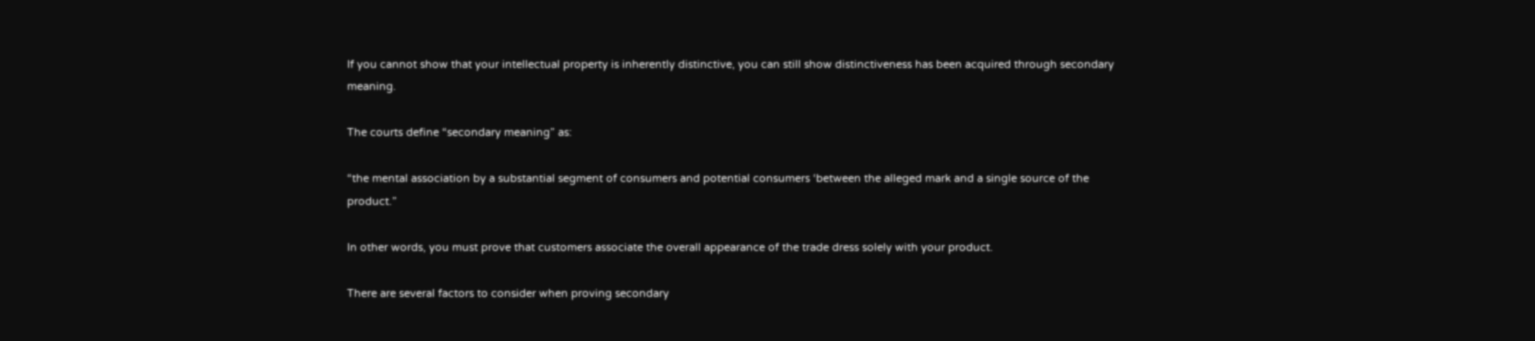If you cannot show that your intellectual property is inherently distinctive, you can still show distinctiveness has been acquired through secondary meaning.

The courts define “secondary meaning” as:

“the mental association by a substantial segment of consumers and potential consumers ‘between the alleged mark and a single source of the product.”

In other words, you must prove that customers associate the overall appearance of the trade dress solely with your product.

There are several factors to consider when proving secondary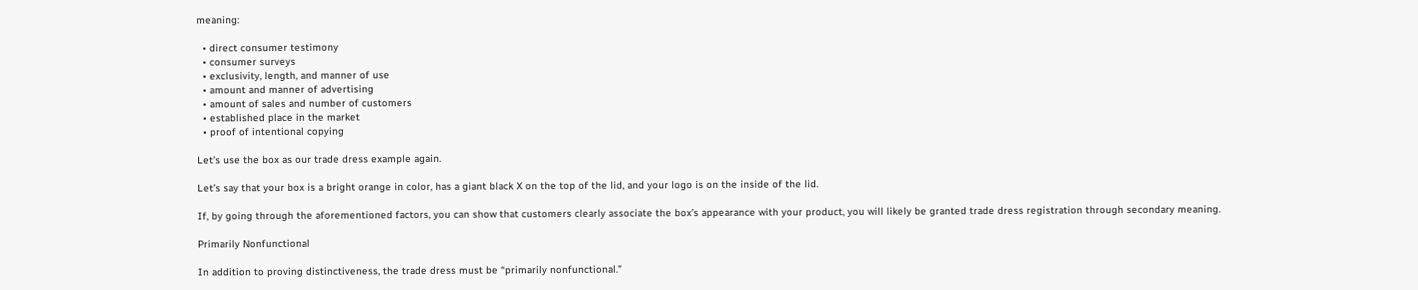meaning:

  • direct consumer testimony
  • consumer surveys
  • exclusivity, length, and manner of use
  • amount and manner of advertising
  • amount of sales and number of customers
  • established place in the market
  • proof of intentional copying

Let’s use the box as our trade dress example again.

Let’s say that your box is a bright orange in color, has a giant black X on the top of the lid, and your logo is on the inside of the lid.

If, by going through the aforementioned factors, you can show that customers clearly associate the box’s appearance with your product, you will likely be granted trade dress registration through secondary meaning.

Primarily Nonfunctional

In addition to proving distinctiveness, the trade dress must be “primarily nonfunctional.”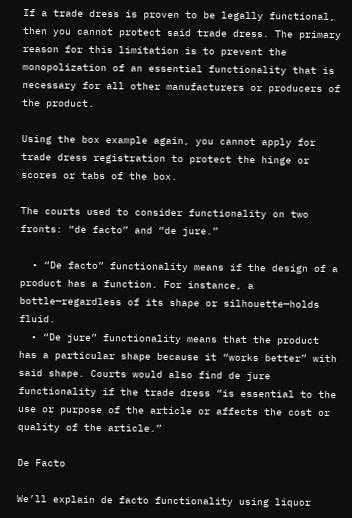If a trade dress is proven to be legally functional, then you cannot protect said trade dress. The primary reason for this limitation is to prevent the monopolization of an essential functionality that is necessary for all other manufacturers or producers of the product.

Using the box example again, you cannot apply for trade dress registration to protect the hinge or scores or tabs of the box.

The courts used to consider functionality on two fronts: “de facto” and “de jure.”

  • “De facto” functionality means if the design of a product has a function. For instance, a bottle—regardless of its shape or silhouette—holds fluid.
  • “De jure” functionality means that the product has a particular shape because it “works better” with said shape. Courts would also find de jure functionality if the trade dress “is essential to the use or purpose of the article or affects the cost or quality of the article.”

De Facto

We’ll explain de facto functionality using liquor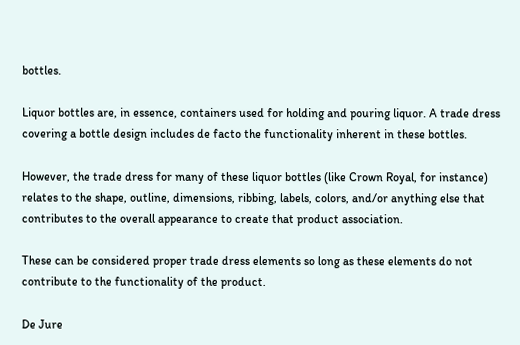bottles.

Liquor bottles are, in essence, containers used for holding and pouring liquor. A trade dress covering a bottle design includes de facto the functionality inherent in these bottles.

However, the trade dress for many of these liquor bottles (like Crown Royal, for instance) relates to the shape, outline, dimensions, ribbing, labels, colors, and/or anything else that contributes to the overall appearance to create that product association.

These can be considered proper trade dress elements so long as these elements do not contribute to the functionality of the product.

De Jure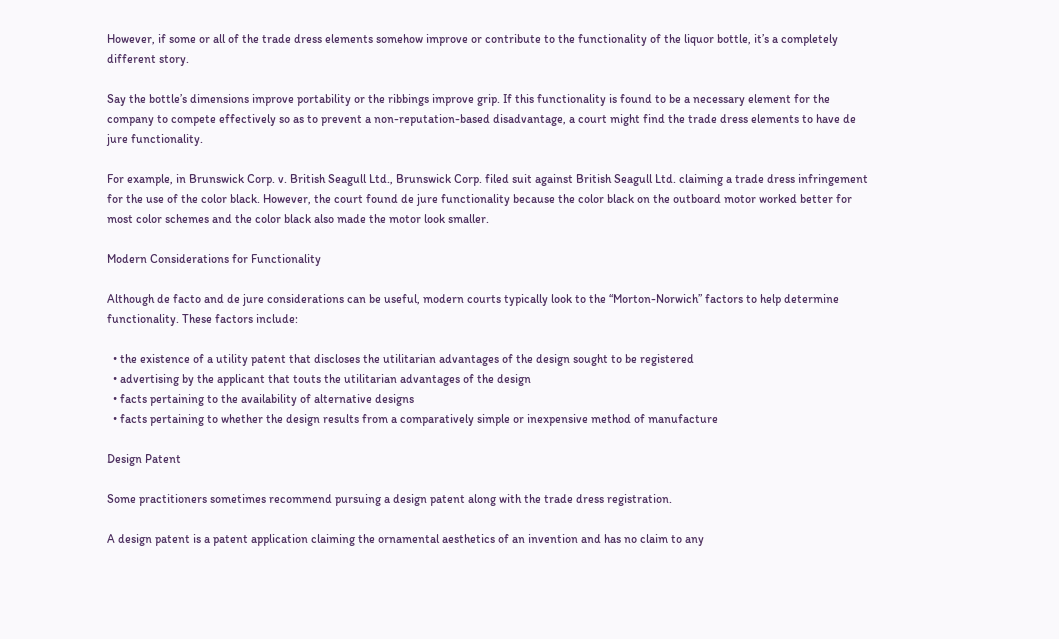However, if some or all of the trade dress elements somehow improve or contribute to the functionality of the liquor bottle, it’s a completely different story.

Say the bottle’s dimensions improve portability or the ribbings improve grip. If this functionality is found to be a necessary element for the company to compete effectively so as to prevent a non-reputation-based disadvantage, a court might find the trade dress elements to have de jure functionality.

For example, in Brunswick Corp. v. British Seagull Ltd., Brunswick Corp. filed suit against British Seagull Ltd. claiming a trade dress infringement for the use of the color black. However, the court found de jure functionality because the color black on the outboard motor worked better for most color schemes and the color black also made the motor look smaller.

Modern Considerations for Functionality

Although de facto and de jure considerations can be useful, modern courts typically look to the “Morton-Norwich” factors to help determine functionality. These factors include:

  • the existence of a utility patent that discloses the utilitarian advantages of the design sought to be registered
  • advertising by the applicant that touts the utilitarian advantages of the design
  • facts pertaining to the availability of alternative designs
  • facts pertaining to whether the design results from a comparatively simple or inexpensive method of manufacture

Design Patent

Some practitioners sometimes recommend pursuing a design patent along with the trade dress registration.

A design patent is a patent application claiming the ornamental aesthetics of an invention and has no claim to any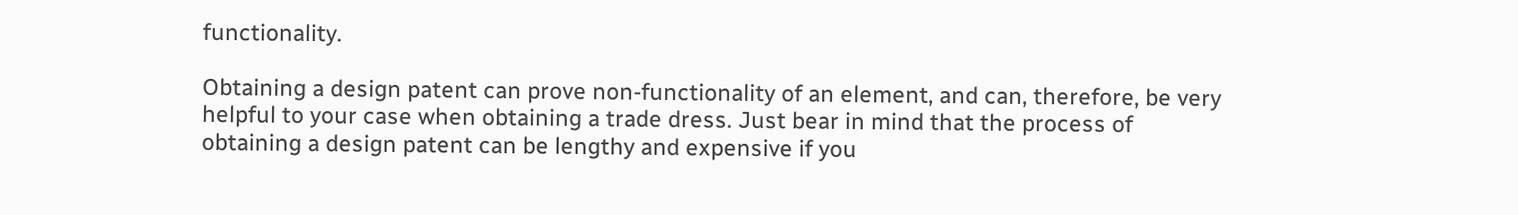functionality.

Obtaining a design patent can prove non-functionality of an element, and can, therefore, be very helpful to your case when obtaining a trade dress. Just bear in mind that the process of obtaining a design patent can be lengthy and expensive if you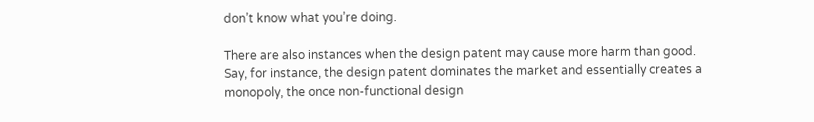don’t know what you’re doing.

There are also instances when the design patent may cause more harm than good. Say, for instance, the design patent dominates the market and essentially creates a monopoly, the once non-functional design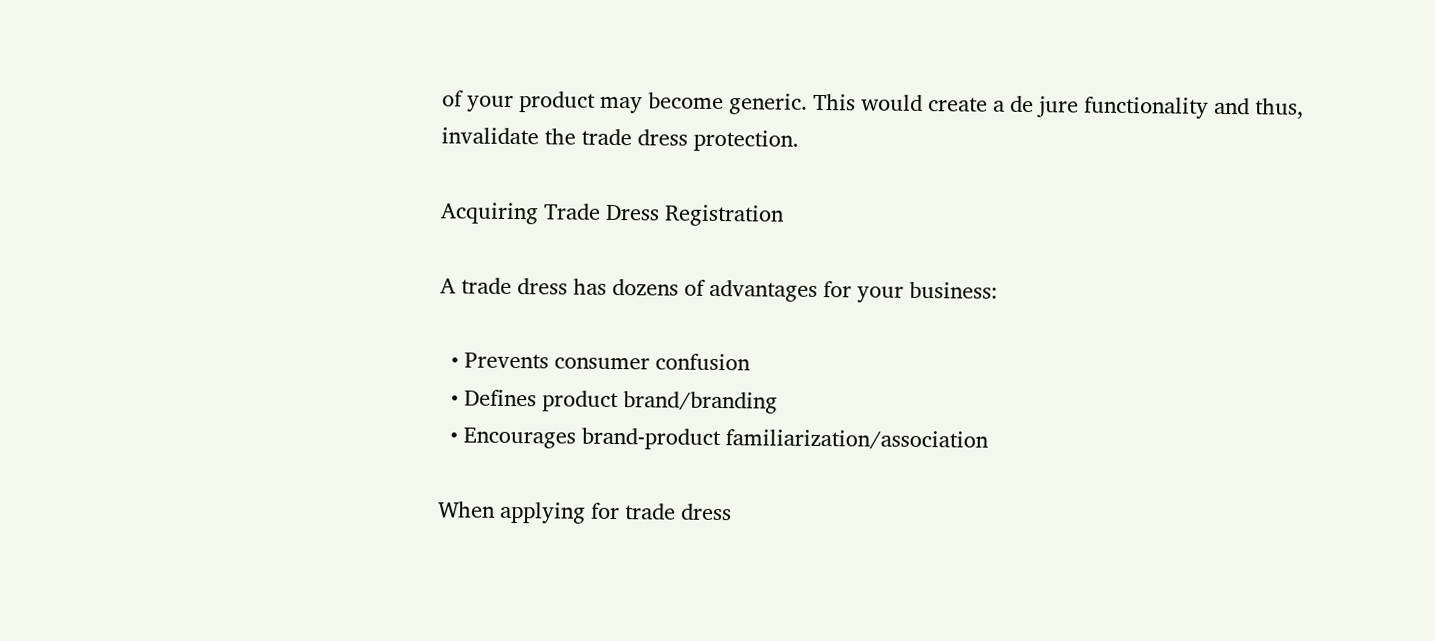of your product may become generic. This would create a de jure functionality and thus, invalidate the trade dress protection.

Acquiring Trade Dress Registration

A trade dress has dozens of advantages for your business:

  • Prevents consumer confusion
  • Defines product brand/branding
  • Encourages brand-product familiarization/association

When applying for trade dress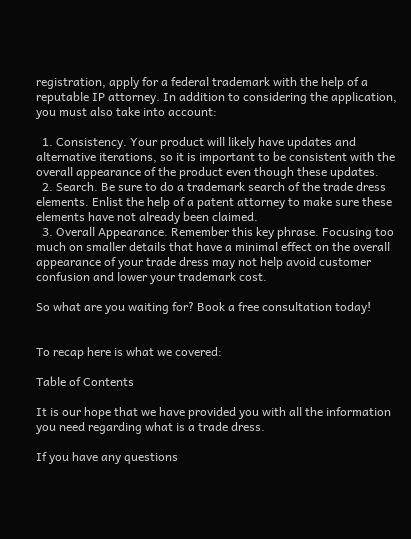registration, apply for a federal trademark with the help of a reputable IP attorney. In addition to considering the application, you must also take into account:

  1. Consistency. Your product will likely have updates and alternative iterations, so it is important to be consistent with the overall appearance of the product even though these updates.
  2. Search. Be sure to do a trademark search of the trade dress elements. Enlist the help of a patent attorney to make sure these elements have not already been claimed.
  3. Overall Appearance. Remember this key phrase. Focusing too much on smaller details that have a minimal effect on the overall appearance of your trade dress may not help avoid customer confusion and lower your trademark cost.

So what are you waiting for? Book a free consultation today!


To recap here is what we covered:

Table of Contents

It is our hope that we have provided you with all the information you need regarding what is a trade dress.

If you have any questions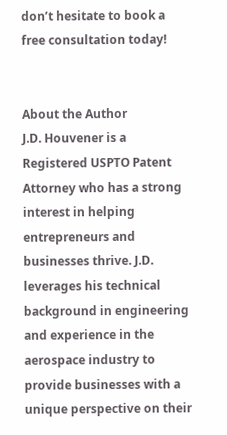don’t hesitate to book a free consultation today!


About the Author
J.D. Houvener is a Registered USPTO Patent Attorney who has a strong interest in helping entrepreneurs and businesses thrive. J.D. leverages his technical background in engineering and experience in the aerospace industry to provide businesses with a unique perspective on their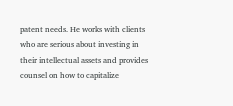patent needs. He works with clients who are serious about investing in their intellectual assets and provides counsel on how to capitalize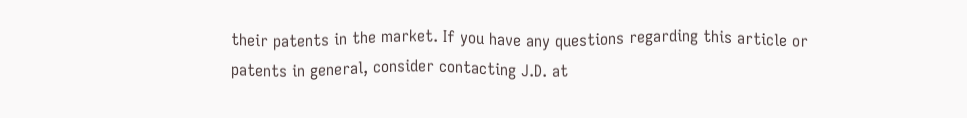their patents in the market. If you have any questions regarding this article or patents in general, consider contacting J.D. at